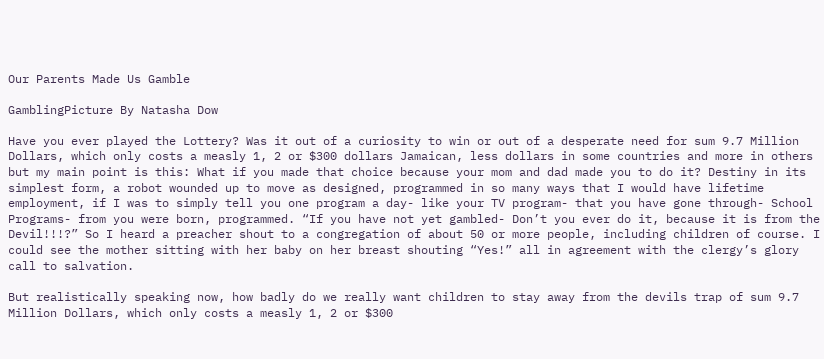Our Parents Made Us Gamble

GamblingPicture By Natasha Dow

Have you ever played the Lottery? Was it out of a curiosity to win or out of a desperate need for sum 9.7 Million Dollars, which only costs a measly 1, 2 or $300 dollars Jamaican, less dollars in some countries and more in others but my main point is this: What if you made that choice because your mom and dad made you to do it? Destiny in its simplest form, a robot wounded up to move as designed, programmed in so many ways that I would have lifetime employment, if I was to simply tell you one program a day- like your TV program- that you have gone through- School Programs- from you were born, programmed. “If you have not yet gambled- Don’t you ever do it, because it is from the Devil!!!?” So I heard a preacher shout to a congregation of about 50 or more people, including children of course. I could see the mother sitting with her baby on her breast shouting “Yes!” all in agreement with the clergy’s glory call to salvation.

But realistically speaking now, how badly do we really want children to stay away from the devils trap of sum 9.7 Million Dollars, which only costs a measly 1, 2 or $300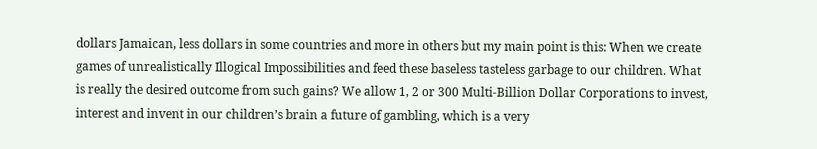dollars Jamaican, less dollars in some countries and more in others but my main point is this: When we create games of unrealistically Illogical Impossibilities and feed these baseless tasteless garbage to our children. What is really the desired outcome from such gains? We allow 1, 2 or 300 Multi-Billion Dollar Corporations to invest, interest and invent in our children’s brain a future of gambling, which is a very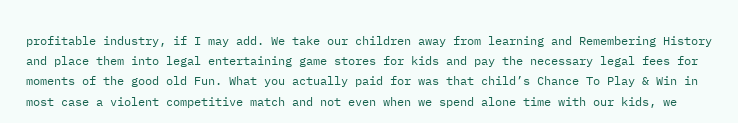profitable industry, if I may add. We take our children away from learning and Remembering History and place them into legal entertaining game stores for kids and pay the necessary legal fees for moments of the good old Fun. What you actually paid for was that child’s Chance To Play & Win in most case a violent competitive match and not even when we spend alone time with our kids, we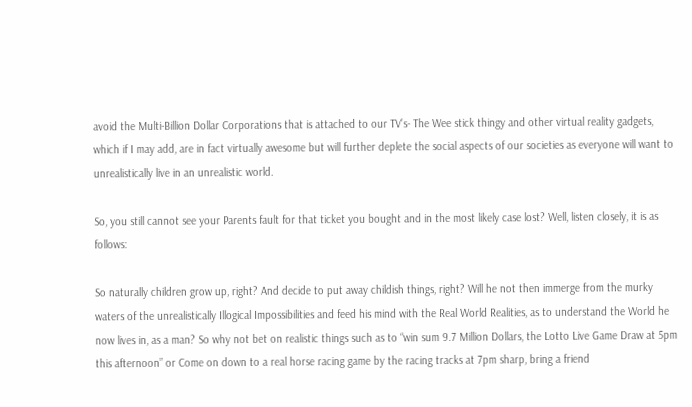avoid the Multi-Billion Dollar Corporations that is attached to our TV’s- The Wee stick thingy and other virtual reality gadgets, which if I may add, are in fact virtually awesome but will further deplete the social aspects of our societies as everyone will want to unrealistically live in an unrealistic world.

So, you still cannot see your Parents fault for that ticket you bought and in the most likely case lost? Well, listen closely, it is as follows:

So naturally children grow up, right? And decide to put away childish things, right? Will he not then immerge from the murky waters of the unrealistically Illogical Impossibilities and feed his mind with the Real World Realities, as to understand the World he now lives in, as a man? So why not bet on realistic things such as to “win sum 9.7 Million Dollars, the Lotto Live Game Draw at 5pm this afternoon” or Come on down to a real horse racing game by the racing tracks at 7pm sharp, bring a friend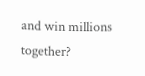and win millions together?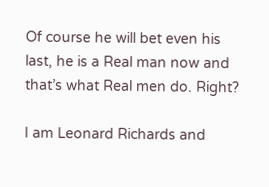Of course he will bet even his last, he is a Real man now and that’s what Real men do. Right?

I am Leonard Richards and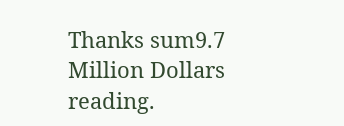Thanks sum9.7 Million Dollars reading.